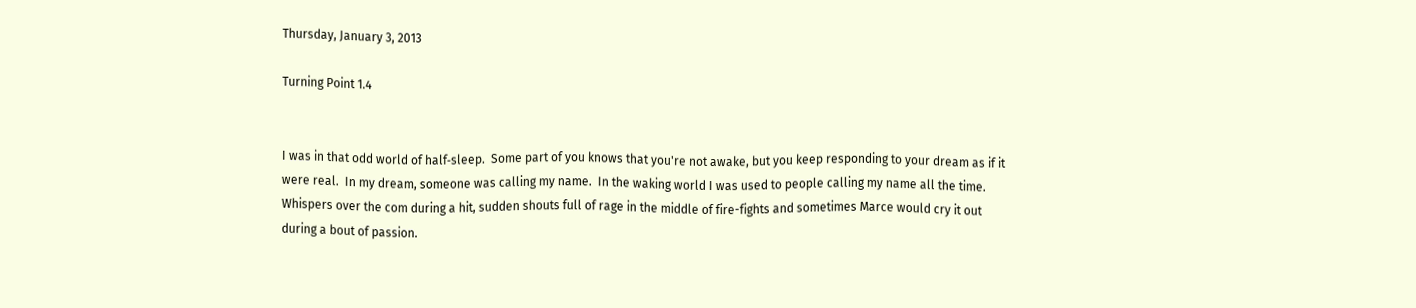Thursday, January 3, 2013

Turning Point 1.4


I was in that odd world of half‑sleep.  Some part of you knows that you're not awake, but you keep responding to your dream as if it were real.  In my dream, someone was calling my name.  In the waking world I was used to people calling my name all the time.  Whispers over the com during a hit, sudden shouts full of rage in the middle of fire-fights and sometimes Marce would cry it out during a bout of passion.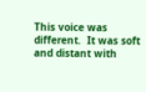This voice was different.  It was soft and distant with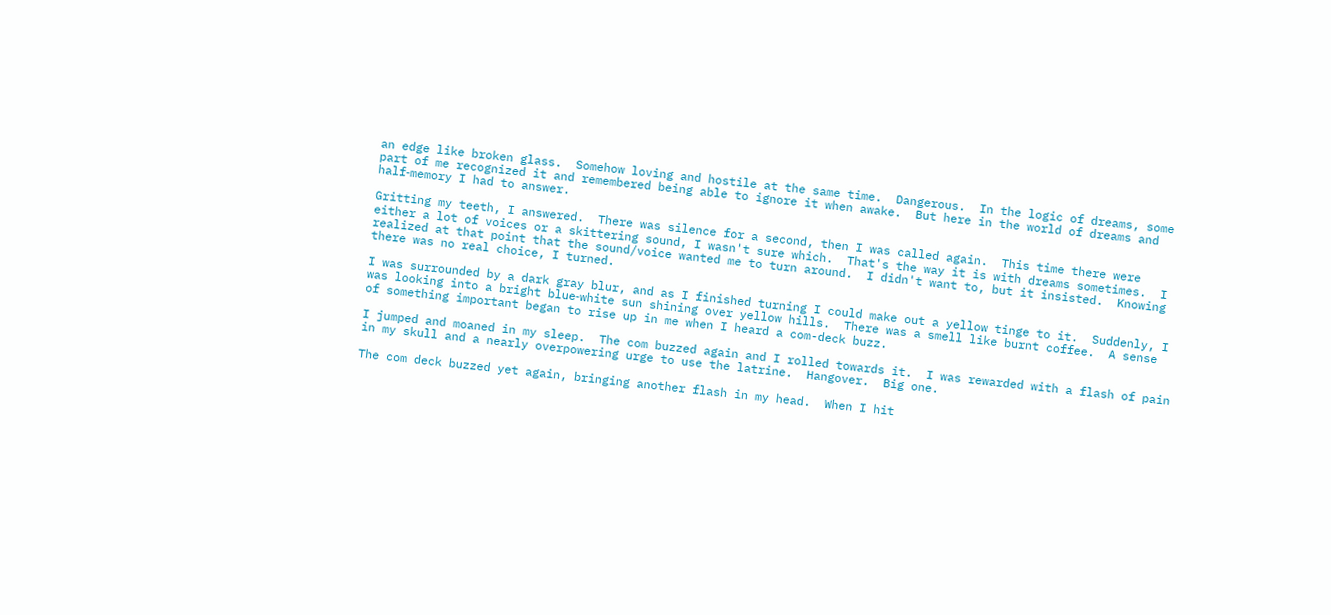an edge like broken glass.  Somehow loving and hostile at the same time.  Dangerous.  In the logic of dreams, some part of me recognized it and remembered being able to ignore it when awake.  But here in the world of dreams and half‑memory I had to answer.

Gritting my teeth, I answered.  There was silence for a second, then I was called again.  This time there were either a lot of voices or a skittering sound, I wasn't sure which.  That's the way it is with dreams sometimes.  I realized at that point that the sound/voice wanted me to turn around.  I didn't want to, but it insisted.  Knowing there was no real choice, I turned.

I was surrounded by a dark gray blur, and as I finished turning I could make out a yellow tinge to it.  Suddenly, I was looking into a bright blue‑white sun shining over yellow hills.  There was a smell like burnt coffee.  A sense of something important began to rise up in me when I heard a com-deck buzz.

I jumped and moaned in my sleep.  The com buzzed again and I rolled towards it.  I was rewarded with a flash of pain in my skull and a nearly overpowering urge to use the latrine.  Hangover.  Big one.

The com deck buzzed yet again, bringing another flash in my head.  When I hit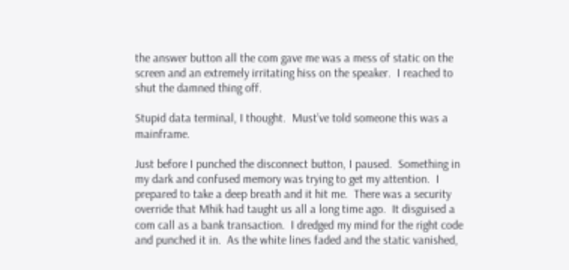the answer button all the com gave me was a mess of static on the screen and an extremely irritating hiss on the speaker.  I reached to shut the damned thing off.

Stupid data terminal, I thought.  Must’ve told someone this was a mainframe.

Just before I punched the disconnect button, I paused.  Something in my dark and confused memory was trying to get my attention.  I prepared to take a deep breath and it hit me.  There was a security override that Mhik had taught us all a long time ago.  It disguised a com call as a bank transaction.  I dredged my mind for the right code and punched it in.  As the white lines faded and the static vanished,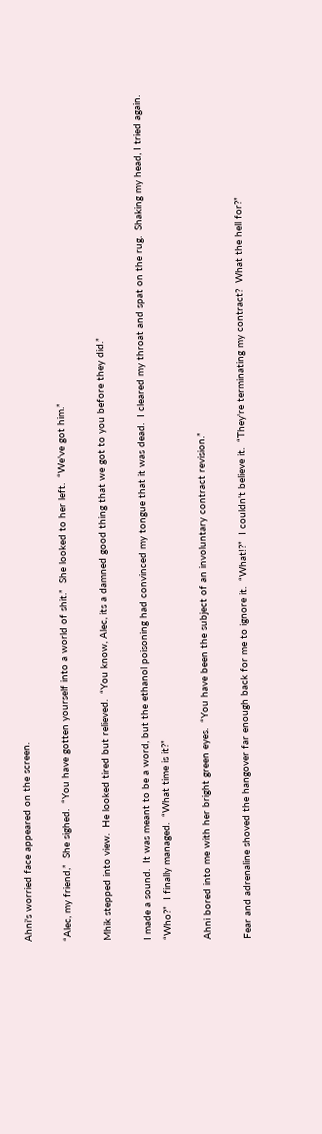Ahni's worried face appeared on the screen.

“Alec, my friend,”  She sighed.  “You have gotten yourself into a world of shit.”  She looked to her left.  “We've got him.”

Mhik stepped into view.  He looked tired but relieved.  “You know, Alec, its a damned good thing that we got to you before they did.”

I made a sound.  It was meant to be a word, but the ethanol poisoning had convinced my tongue that it was dead.  I cleared my throat and spat on the rug.  Shaking my head, I tried again.  “Who?”  I finally managed.  “What time is it?”

Ahni bored into me with her bright green eyes.  “You have been the subject of an involuntary contract revision.”

Fear and adrenaline shoved the hangover far enough back for me to ignore it.  “What!?”  I couldn't believe it.  “They're terminating my contract?  What the hell for?”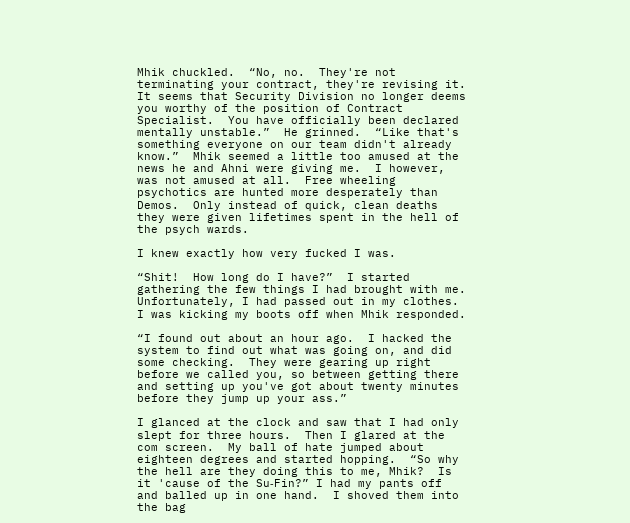Mhik chuckled.  “No, no.  They're not terminating your contract, they're revising it.  It seems that Security Division no longer deems you worthy of the position of Contract Specialist.  You have officially been declared mentally unstable.”  He grinned.  “Like that's something everyone on our team didn't already know.”  Mhik seemed a little too amused at the news he and Ahni were giving me.  I however, was not amused at all.  Free wheeling psychotics are hunted more desperately than Demos.  Only instead of quick, clean deaths they were given lifetimes spent in the hell of the psych wards.

I knew exactly how very fucked I was.

“Shit!  How long do I have?”  I started gathering the few things I had brought with me.  Unfortunately, I had passed out in my clothes.  I was kicking my boots off when Mhik responded.

“I found out about an hour ago.  I hacked the system to find out what was going on, and did some checking.  They were gearing up right before we called you, so between getting there and setting up you've got about twenty minutes before they jump up your ass.”

I glanced at the clock and saw that I had only slept for three hours.  Then I glared at the com screen.  My ball of hate jumped about eighteen degrees and started hopping.  “So why the hell are they doing this to me, Mhik?  Is it 'cause of the Su‑Fin?” I had my pants off and balled up in one hand.  I shoved them into the bag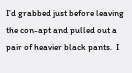I’d grabbed just before leaving the con-apt and pulled out a pair of heavier black pants.  I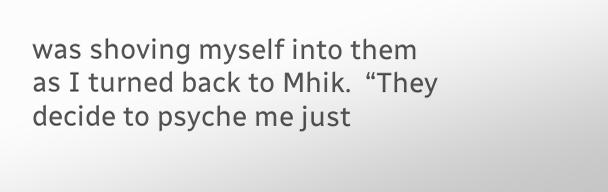was shoving myself into them as I turned back to Mhik.  “They decide to psyche me just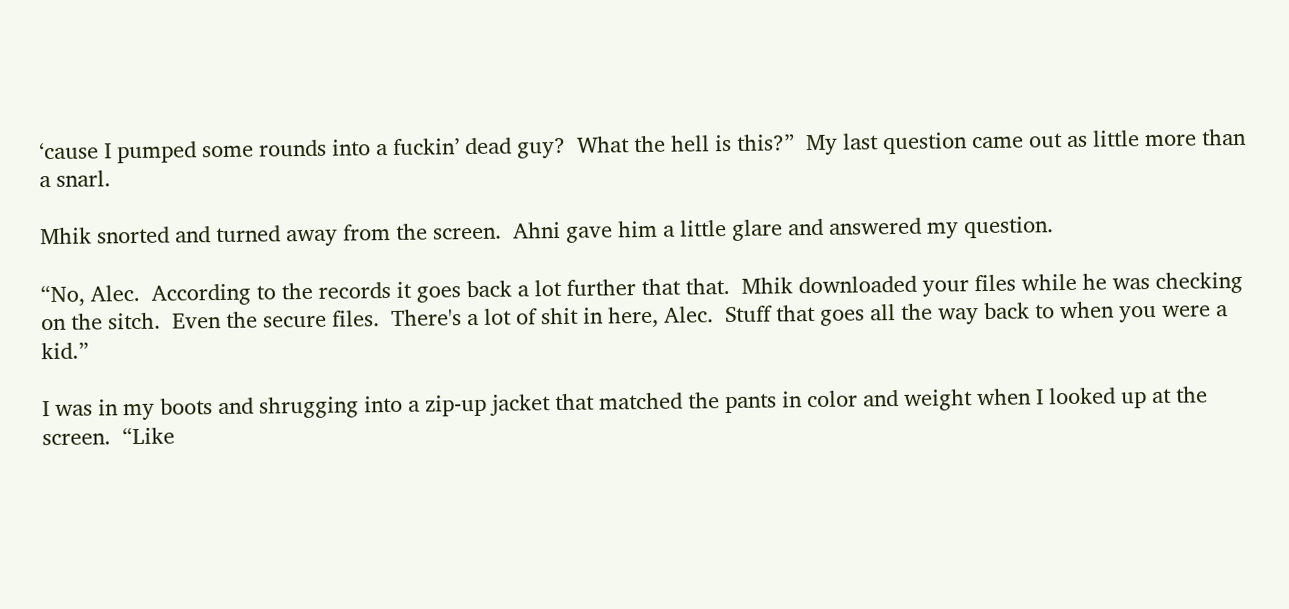‘cause I pumped some rounds into a fuckin’ dead guy?  What the hell is this?”  My last question came out as little more than a snarl.

Mhik snorted and turned away from the screen.  Ahni gave him a little glare and answered my question.

“No, Alec.  According to the records it goes back a lot further that that.  Mhik downloaded your files while he was checking on the sitch.  Even the secure files.  There's a lot of shit in here, Alec.  Stuff that goes all the way back to when you were a kid.”

I was in my boots and shrugging into a zip-up jacket that matched the pants in color and weight when I looked up at the screen.  “Like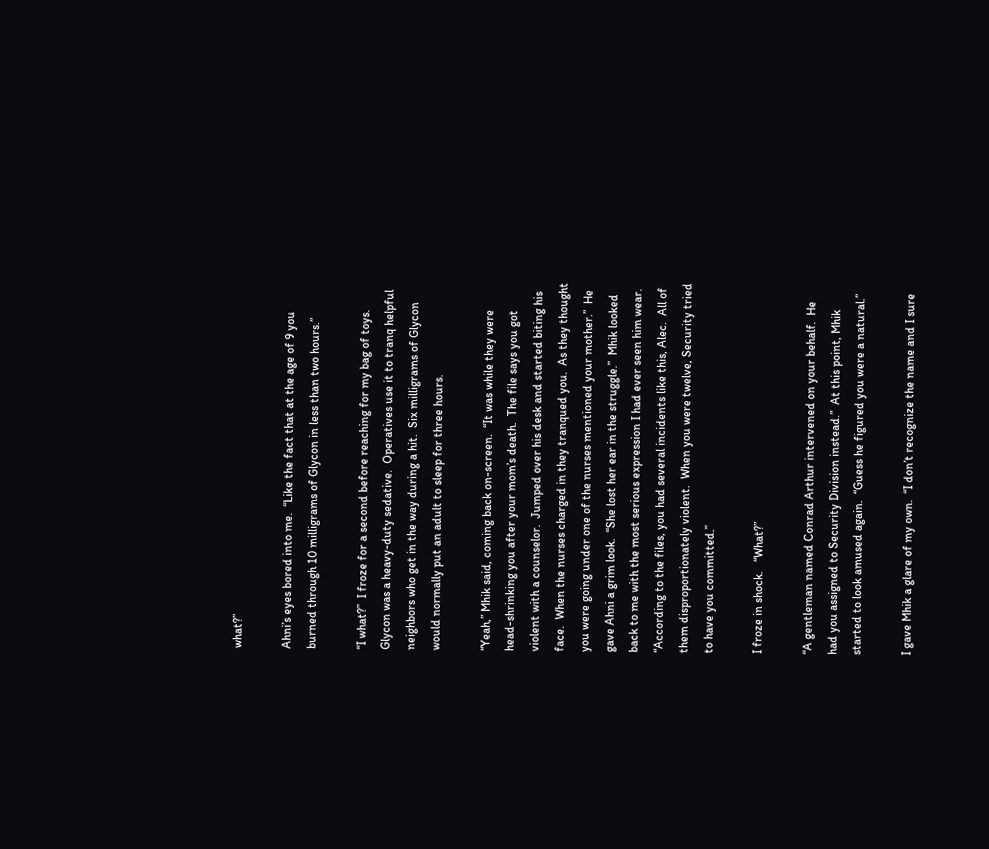what?”

Ahni’s eyes bored into me.  “Like the fact that at the age of 9 you burned through 10 milligrams of Glycon in less than two hours.”

“I what?”  I froze for a second before reaching for my bag of toys.  Glycon was a heavy-duty sedative.  Operatives use it to tranq helpful neighbors who get in the way during a hit.  Six milligrams of Glycon would normally put an adult to sleep for three hours.

“Yeah,” Mhik said, coming back on-screen.  “It was while they were head-shrinking you after your mom’s death.  The file says you got violent with a counselor.  Jumped over his desk and started biting his face.  When the nurses charged in they tranqued you.  As they thought you were going under one of the nurses mentioned your mother.”  He gave Ahni a grim look.  “She lost her ear in the struggle.”  Mhik looked back to me with the most serious expression I had ever seen him wear.  “According to the files, you had several incidents like this, Alec.  All of them disproportionately violent.  When you were twelve, Security tried to have you committed.”

I froze in shock.   “What?”

“A gentleman named Conrad Arthur intervened on your behalf.  He had you assigned to Security Division instead.”  At this point, Mhik started to look amused again.  “Guess he figured you were a natural.”

I gave Mhik a glare of my own.  “I don’t recognize the name and I sure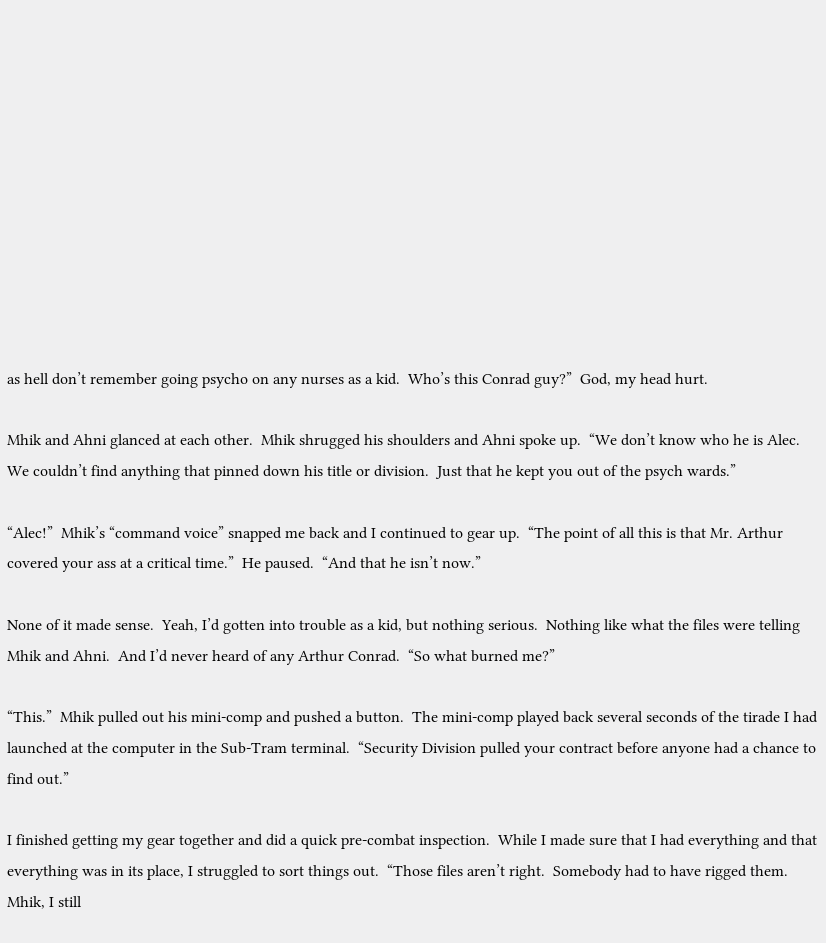as hell don’t remember going psycho on any nurses as a kid.  Who’s this Conrad guy?”  God, my head hurt.

Mhik and Ahni glanced at each other.  Mhik shrugged his shoulders and Ahni spoke up.  “We don’t know who he is Alec.  We couldn’t find anything that pinned down his title or division.  Just that he kept you out of the psych wards.”

“Alec!”  Mhik’s “command voice” snapped me back and I continued to gear up.  “The point of all this is that Mr. Arthur covered your ass at a critical time.”  He paused.  “And that he isn’t now.”

None of it made sense.  Yeah, I’d gotten into trouble as a kid, but nothing serious.  Nothing like what the files were telling Mhik and Ahni.  And I’d never heard of any Arthur Conrad.  “So what burned me?”

“This.”  Mhik pulled out his mini-comp and pushed a button.  The mini-comp played back several seconds of the tirade I had launched at the computer in the Sub-Tram terminal.  “Security Division pulled your contract before anyone had a chance to find out.”

I finished getting my gear together and did a quick pre-combat inspection.  While I made sure that I had everything and that everything was in its place, I struggled to sort things out.  “Those files aren’t right.  Somebody had to have rigged them.  Mhik, I still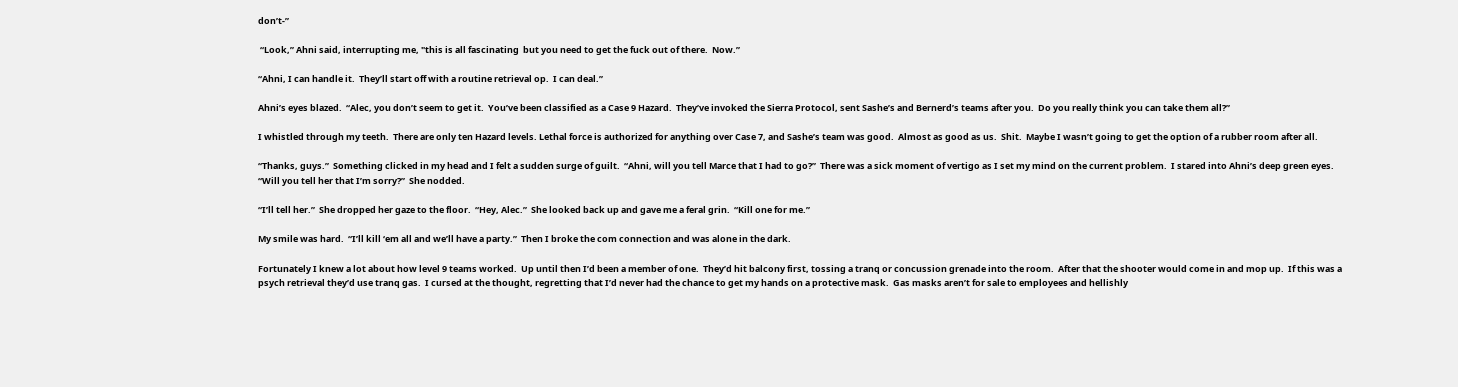don’t-”

 “Look,” Ahni said, interrupting me, "this is all fascinating  but you need to get the fuck out of there.  Now.”

“Ahni, I can handle it.  They’ll start off with a routine retrieval op.  I can deal.”

Ahni’s eyes blazed.  “Alec, you don’t seem to get it.  You’ve been classified as a Case 9 Hazard.  They’ve invoked the Sierra Protocol, sent Sashe’s and Bernerd’s teams after you.  Do you really think you can take them all?”

I whistled through my teeth.  There are only ten Hazard levels. Lethal force is authorized for anything over Case 7, and Sashe’s team was good.  Almost as good as us.  Shit.  Maybe I wasn’t going to get the option of a rubber room after all.

“Thanks, guys.”  Something clicked in my head and I felt a sudden surge of guilt.  “Ahni, will you tell Marce that I had to go?”  There was a sick moment of vertigo as I set my mind on the current problem.  I stared into Ahni’s deep green eyes.  “Will you tell her that I’m sorry?”  She nodded.

“I’ll tell her.”  She dropped her gaze to the floor.  “Hey, Alec.”  She looked back up and gave me a feral grin.  “Kill one for me.”

My smile was hard.  “I’ll kill ‘em all and we’ll have a party.”  Then I broke the com connection and was alone in the dark.

Fortunately I knew a lot about how level 9 teams worked.  Up until then I’d been a member of one.  They’d hit balcony first, tossing a tranq or concussion grenade into the room.  After that the shooter would come in and mop up.  If this was a psych retrieval they’d use tranq gas.  I cursed at the thought, regretting that I’d never had the chance to get my hands on a protective mask.  Gas masks aren’t for sale to employees and hellishly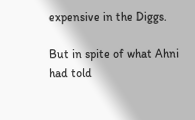expensive in the Diggs.

But in spite of what Ahni had told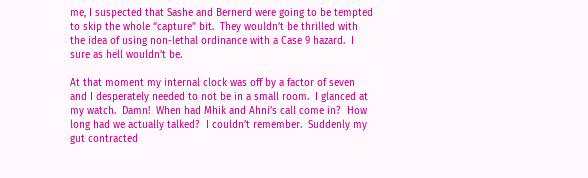me, I suspected that Sashe and Bernerd were going to be tempted to skip the whole “capture” bit.  They wouldn’t be thrilled with the idea of using non-lethal ordinance with a Case 9 hazard.  I sure as hell wouldn’t be.

At that moment my internal clock was off by a factor of seven and I desperately needed to not be in a small room.  I glanced at my watch.  Damn!  When had Mhik and Ahni’s call come in?  How long had we actually talked?  I couldn’t remember.  Suddenly my gut contracted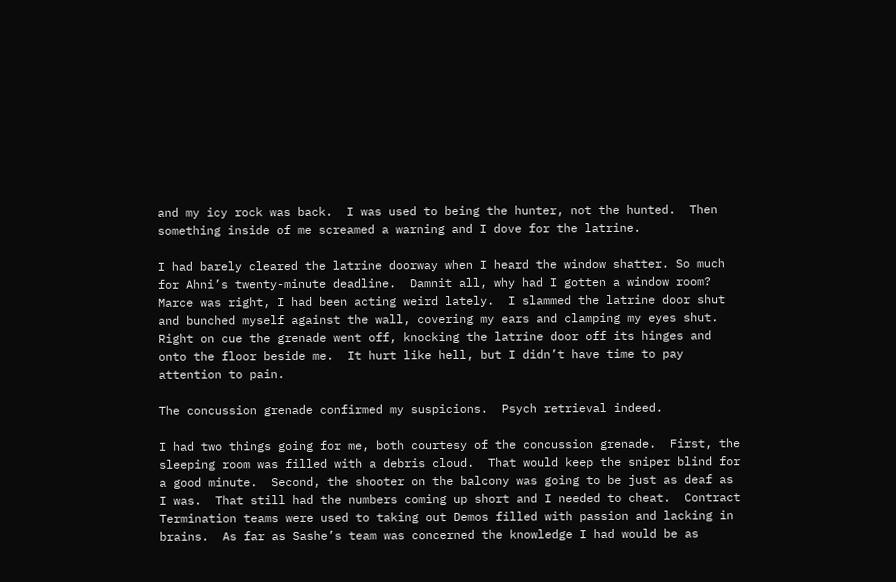and my icy rock was back.  I was used to being the hunter, not the hunted.  Then something inside of me screamed a warning and I dove for the latrine.

I had barely cleared the latrine doorway when I heard the window shatter. So much for Ahni’s twenty-minute deadline.  Damnit all, why had I gotten a window room?  Marce was right, I had been acting weird lately.  I slammed the latrine door shut and bunched myself against the wall, covering my ears and clamping my eyes shut.  Right on cue the grenade went off, knocking the latrine door off its hinges and onto the floor beside me.  It hurt like hell, but I didn’t have time to pay attention to pain.

The concussion grenade confirmed my suspicions.  Psych retrieval indeed.

I had two things going for me, both courtesy of the concussion grenade.  First, the sleeping room was filled with a debris cloud.  That would keep the sniper blind for a good minute.  Second, the shooter on the balcony was going to be just as deaf as I was.  That still had the numbers coming up short and I needed to cheat.  Contract Termination teams were used to taking out Demos filled with passion and lacking in brains.  As far as Sashe’s team was concerned the knowledge I had would be as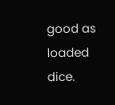good as loaded dice.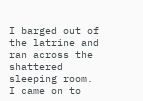I barged out of the latrine and ran across the shattered sleeping room.  I came on to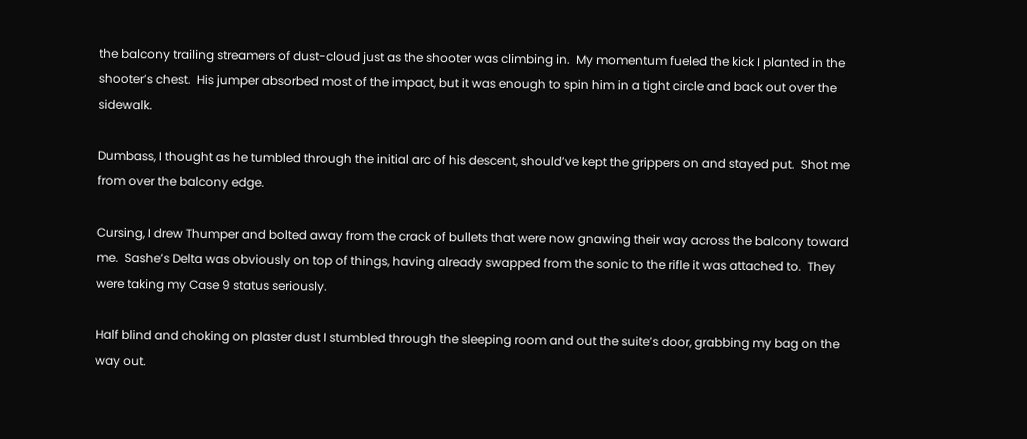the balcony trailing streamers of dust-cloud just as the shooter was climbing in.  My momentum fueled the kick I planted in the shooter’s chest.  His jumper absorbed most of the impact, but it was enough to spin him in a tight circle and back out over the sidewalk.

Dumbass, I thought as he tumbled through the initial arc of his descent, should’ve kept the grippers on and stayed put.  Shot me from over the balcony edge.

Cursing, I drew Thumper and bolted away from the crack of bullets that were now gnawing their way across the balcony toward me.  Sashe’s Delta was obviously on top of things, having already swapped from the sonic to the rifle it was attached to.  They were taking my Case 9 status seriously.

Half blind and choking on plaster dust I stumbled through the sleeping room and out the suite’s door, grabbing my bag on the way out.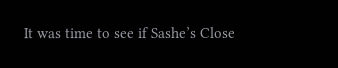It was time to see if Sashe’s Close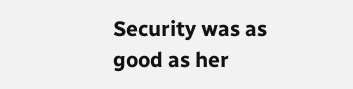Security was as good as her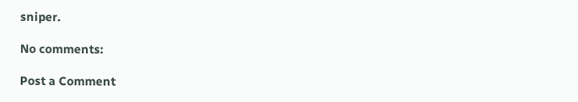sniper.

No comments:

Post a Comment